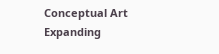Conceptual Art Expanding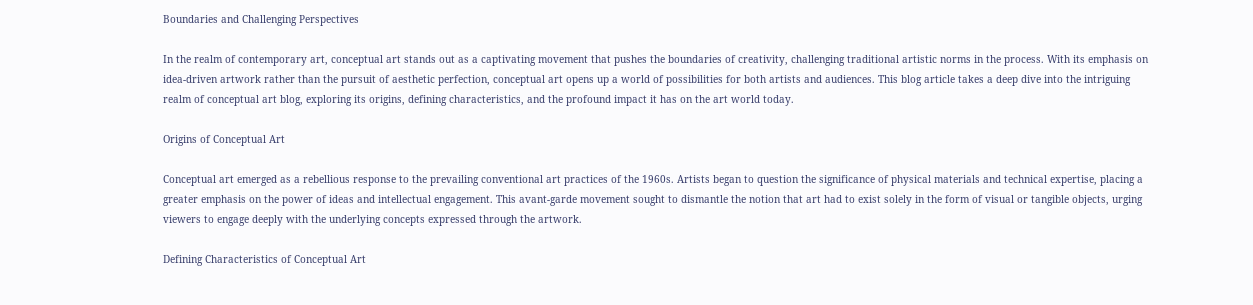Boundaries and Challenging Perspectives

In the realm of contemporary art, conceptual art stands out as a captivating movement that pushes the boundaries of creativity, challenging traditional artistic norms in the process. With its emphasis on idea-driven artwork rather than the pursuit of aesthetic perfection, conceptual art opens up a world of possibilities for both artists and audiences. This blog article takes a deep dive into the intriguing realm of conceptual art blog, exploring its origins, defining characteristics, and the profound impact it has on the art world today.

Origins of Conceptual Art

Conceptual art emerged as a rebellious response to the prevailing conventional art practices of the 1960s. Artists began to question the significance of physical materials and technical expertise, placing a greater emphasis on the power of ideas and intellectual engagement. This avant-garde movement sought to dismantle the notion that art had to exist solely in the form of visual or tangible objects, urging viewers to engage deeply with the underlying concepts expressed through the artwork.

Defining Characteristics of Conceptual Art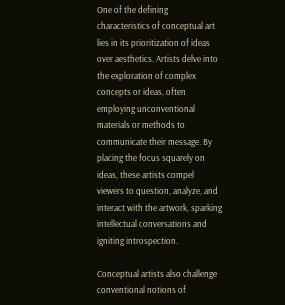One of the defining characteristics of conceptual art lies in its prioritization of ideas over aesthetics. Artists delve into the exploration of complex concepts or ideas, often employing unconventional materials or methods to communicate their message. By placing the focus squarely on ideas, these artists compel viewers to question, analyze, and interact with the artwork, sparking intellectual conversations and igniting introspection.

Conceptual artists also challenge conventional notions of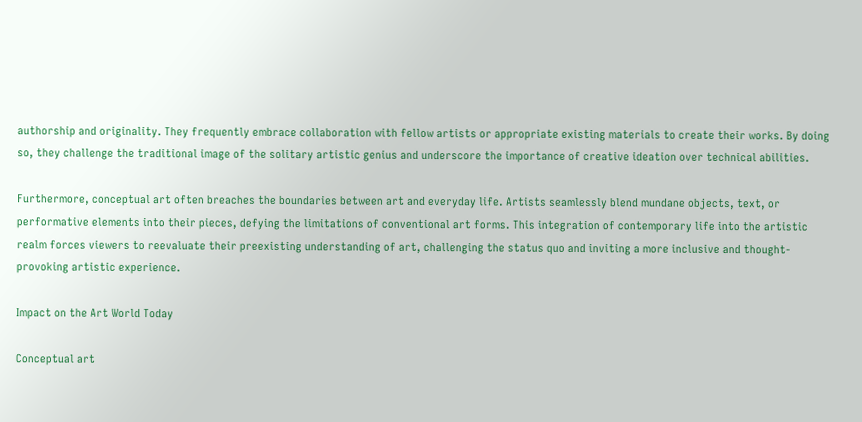authorship and originality. They frequently embrace collaboration with fellow artists or appropriate existing materials to create their works. By doing so, they challenge the traditional image of the solitary artistic genius and underscore the importance of creative ideation over technical abilities.

Furthermore, conceptual art often breaches the boundaries between art and everyday life. Artists seamlessly blend mundane objects, text, or performative elements into their pieces, defying the limitations of conventional art forms. This integration of contemporary life into the artistic realm forces viewers to reevaluate their preexisting understanding of art, challenging the status quo and inviting a more inclusive and thought-provoking artistic experience.

Impact on the Art World Today

Conceptual art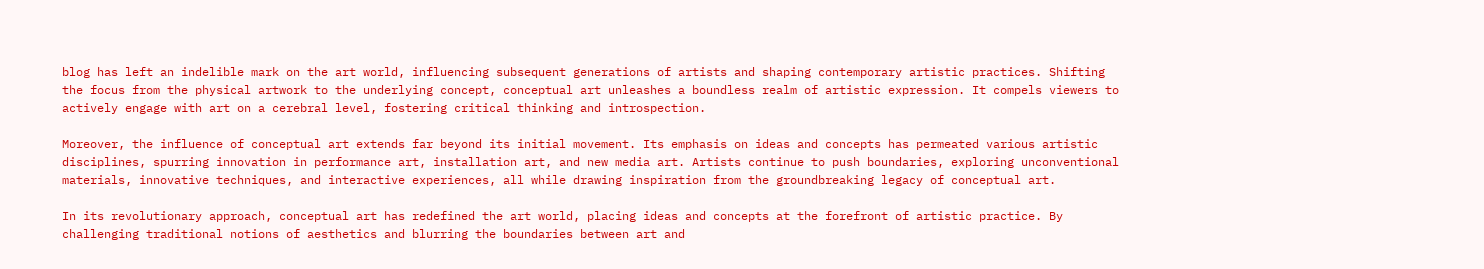blog has left an indelible mark on the art world, influencing subsequent generations of artists and shaping contemporary artistic practices. Shifting the focus from the physical artwork to the underlying concept, conceptual art unleashes a boundless realm of artistic expression. It compels viewers to actively engage with art on a cerebral level, fostering critical thinking and introspection.

Moreover, the influence of conceptual art extends far beyond its initial movement. Its emphasis on ideas and concepts has permeated various artistic disciplines, spurring innovation in performance art, installation art, and new media art. Artists continue to push boundaries, exploring unconventional materials, innovative techniques, and interactive experiences, all while drawing inspiration from the groundbreaking legacy of conceptual art.

In its revolutionary approach, conceptual art has redefined the art world, placing ideas and concepts at the forefront of artistic practice. By challenging traditional notions of aesthetics and blurring the boundaries between art and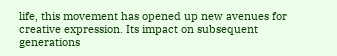life, this movement has opened up new avenues for creative expression. Its impact on subsequent generations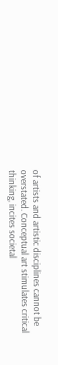of artists and artistic disciplines cannot be overstated. Conceptual art stimulates critical thinking, incites societal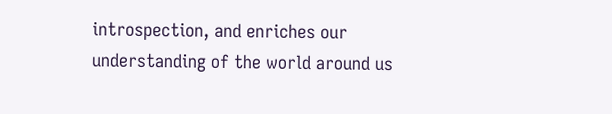introspection, and enriches our understanding of the world around us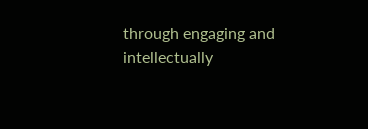through engaging and intellectually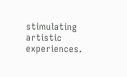stimulating artistic experiences.